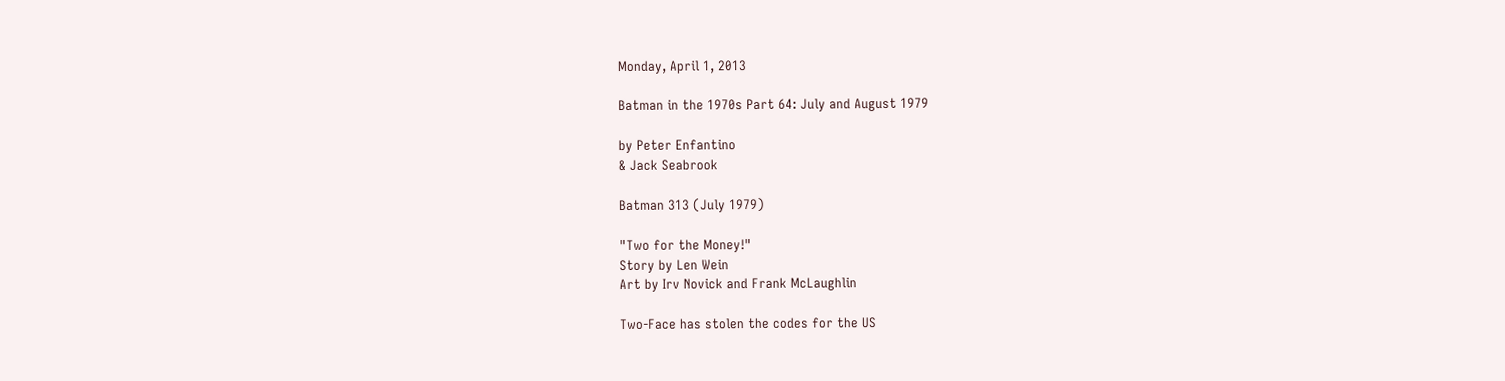Monday, April 1, 2013

Batman in the 1970s Part 64: July and August 1979

by Peter Enfantino
& Jack Seabrook

Batman 313 (July 1979)

"Two for the Money!"
Story by Len Wein
Art by Irv Novick and Frank McLaughlin

Two-Face has stolen the codes for the US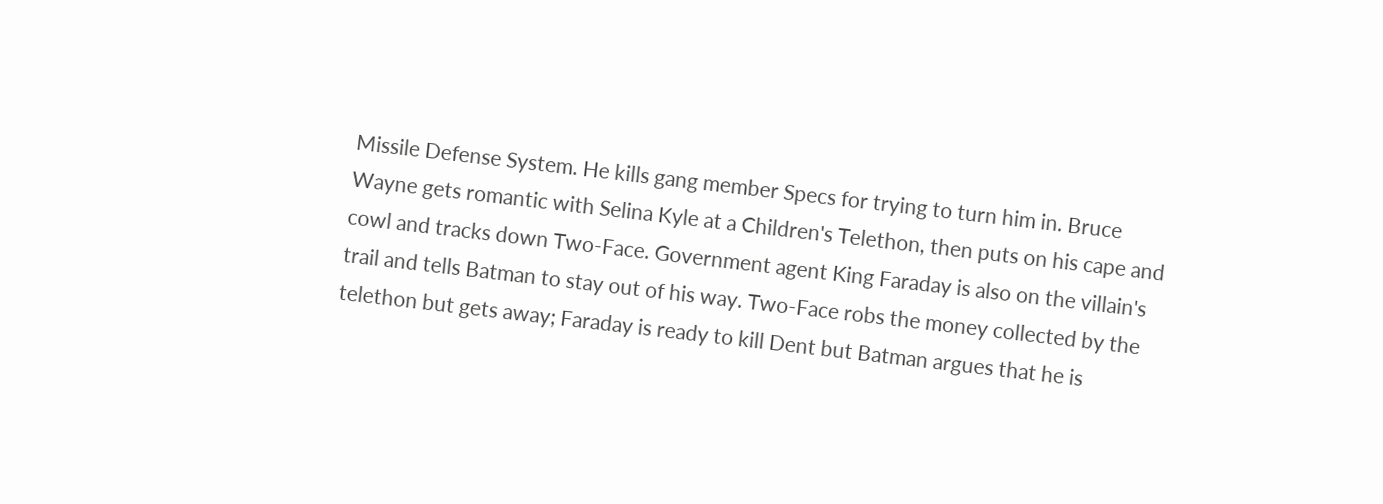Missile Defense System. He kills gang member Specs for trying to turn him in. Bruce Wayne gets romantic with Selina Kyle at a Children's Telethon, then puts on his cape and cowl and tracks down Two-Face. Government agent King Faraday is also on the villain's trail and tells Batman to stay out of his way. Two-Face robs the money collected by the telethon but gets away; Faraday is ready to kill Dent but Batman argues that he is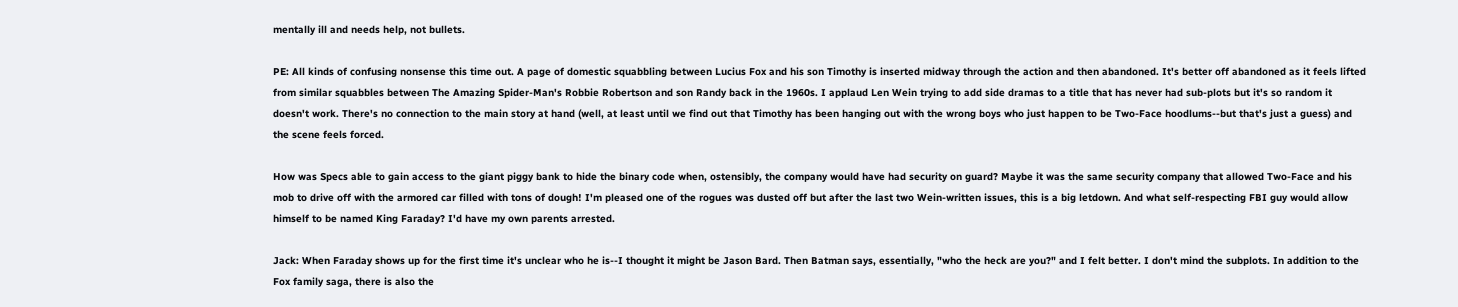mentally ill and needs help, not bullets.

PE: All kinds of confusing nonsense this time out. A page of domestic squabbling between Lucius Fox and his son Timothy is inserted midway through the action and then abandoned. It's better off abandoned as it feels lifted from similar squabbles between The Amazing Spider-Man's Robbie Robertson and son Randy back in the 1960s. I applaud Len Wein trying to add side dramas to a title that has never had sub-plots but it's so random it doesn't work. There's no connection to the main story at hand (well, at least until we find out that Timothy has been hanging out with the wrong boys who just happen to be Two-Face hoodlums--but that's just a guess) and the scene feels forced.

How was Specs able to gain access to the giant piggy bank to hide the binary code when, ostensibly, the company would have had security on guard? Maybe it was the same security company that allowed Two-Face and his mob to drive off with the armored car filled with tons of dough! I'm pleased one of the rogues was dusted off but after the last two Wein-written issues, this is a big letdown. And what self-respecting FBI guy would allow himself to be named King Faraday? I'd have my own parents arrested.

Jack: When Faraday shows up for the first time it's unclear who he is--I thought it might be Jason Bard. Then Batman says, essentially, "who the heck are you?" and I felt better. I don't mind the subplots. In addition to the Fox family saga, there is also the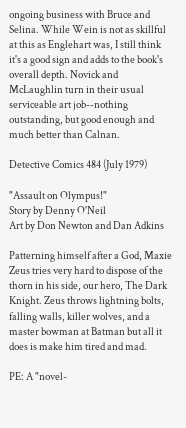ongoing business with Bruce and Selina. While Wein is not as skillful at this as Englehart was, I still think it's a good sign and adds to the book's overall depth. Novick and McLaughlin turn in their usual serviceable art job--nothing outstanding, but good enough and much better than Calnan.

Detective Comics 484 (July 1979)

"Assault on Olympus!"
Story by Denny O'Neil
Art by Don Newton and Dan Adkins

Patterning himself after a God, Maxie Zeus tries very hard to dispose of the thorn in his side, our hero, The Dark Knight. Zeus throws lightning bolts, falling walls, killer wolves, and a master bowman at Batman but all it does is make him tired and mad.

PE: A "novel-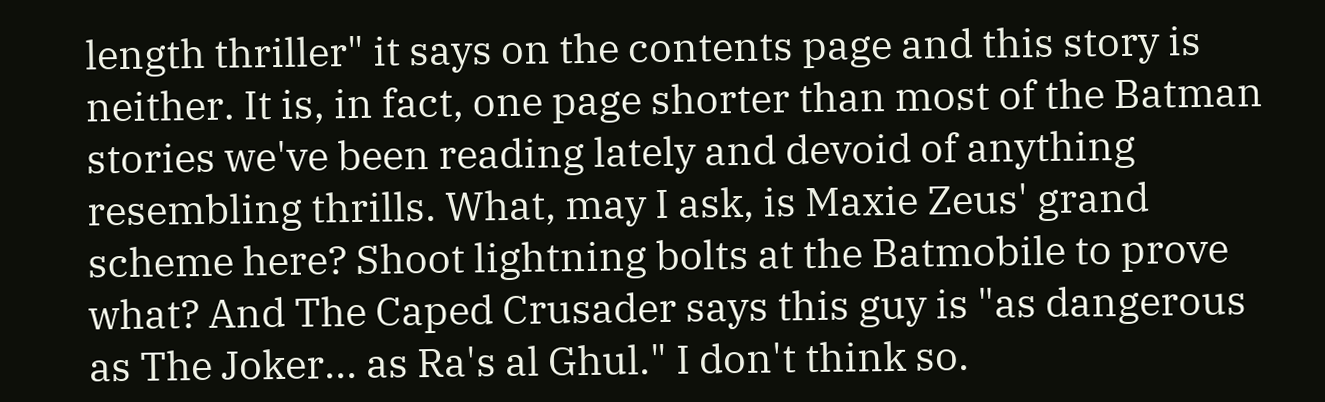length thriller" it says on the contents page and this story is neither. It is, in fact, one page shorter than most of the Batman stories we've been reading lately and devoid of anything resembling thrills. What, may I ask, is Maxie Zeus' grand scheme here? Shoot lightning bolts at the Batmobile to prove what? And The Caped Crusader says this guy is "as dangerous as The Joker... as Ra's al Ghul." I don't think so.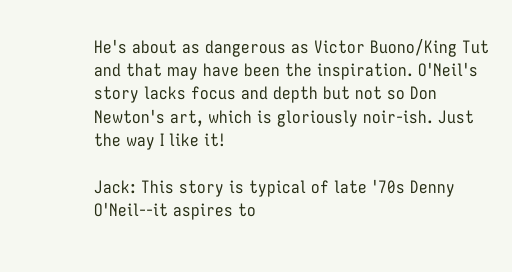He's about as dangerous as Victor Buono/King Tut and that may have been the inspiration. O'Neil's story lacks focus and depth but not so Don Newton's art, which is gloriously noir-ish. Just the way I like it!

Jack: This story is typical of late '70s Denny O'Neil--it aspires to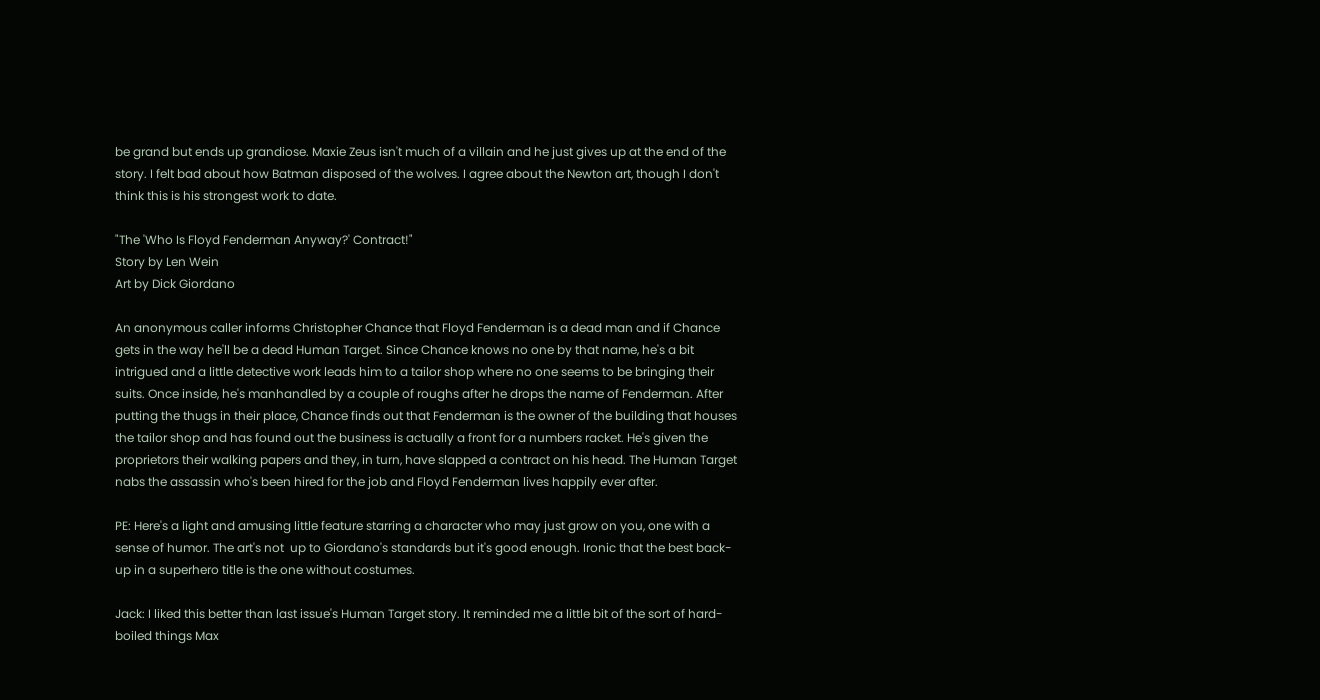be grand but ends up grandiose. Maxie Zeus isn't much of a villain and he just gives up at the end of the story. I felt bad about how Batman disposed of the wolves. I agree about the Newton art, though I don't think this is his strongest work to date.

"The 'Who Is Floyd Fenderman Anyway?' Contract!"
Story by Len Wein
Art by Dick Giordano

An anonymous caller informs Christopher Chance that Floyd Fenderman is a dead man and if Chance gets in the way he'll be a dead Human Target. Since Chance knows no one by that name, he's a bit intrigued and a little detective work leads him to a tailor shop where no one seems to be bringing their suits. Once inside, he's manhandled by a couple of roughs after he drops the name of Fenderman. After putting the thugs in their place, Chance finds out that Fenderman is the owner of the building that houses the tailor shop and has found out the business is actually a front for a numbers racket. He's given the proprietors their walking papers and they, in turn, have slapped a contract on his head. The Human Target nabs the assassin who's been hired for the job and Floyd Fenderman lives happily ever after.

PE: Here's a light and amusing little feature starring a character who may just grow on you, one with a sense of humor. The art's not  up to Giordano's standards but it's good enough. Ironic that the best back-up in a superhero title is the one without costumes.

Jack: I liked this better than last issue's Human Target story. It reminded me a little bit of the sort of hard-boiled things Max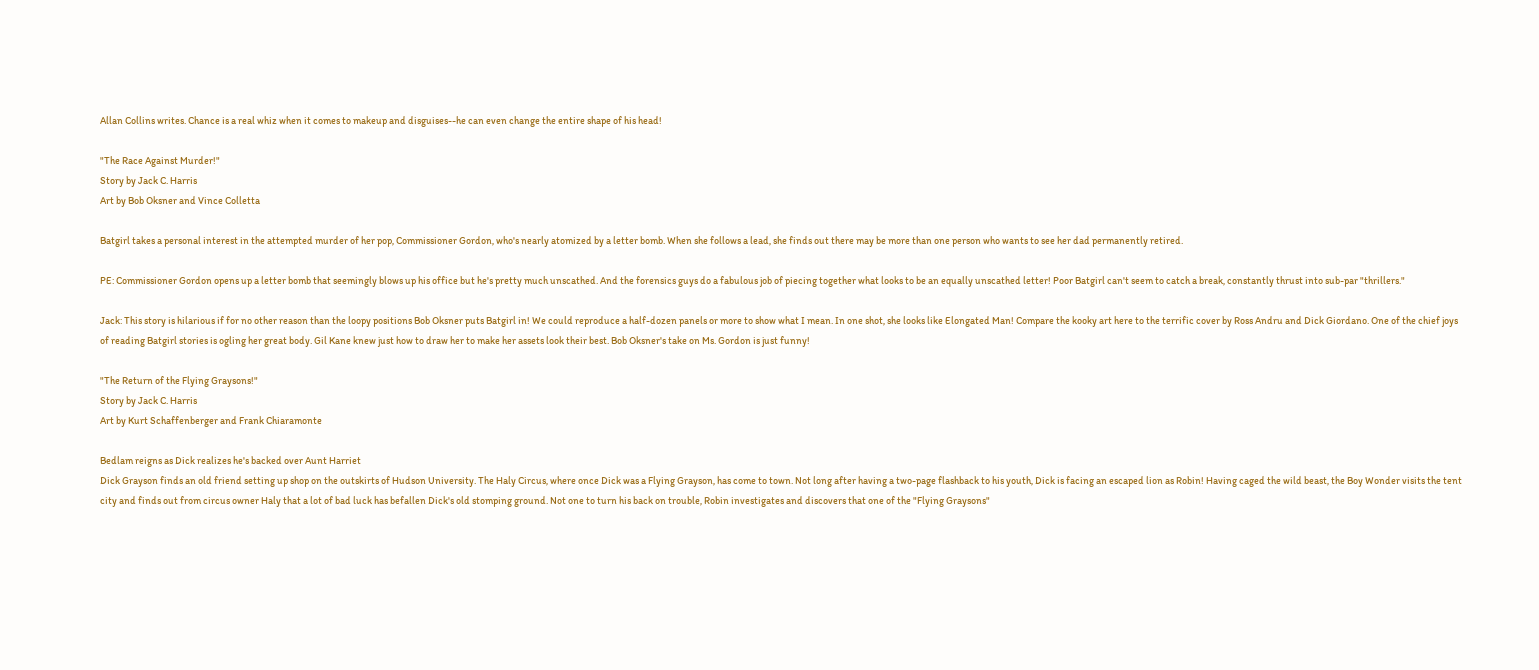Allan Collins writes. Chance is a real whiz when it comes to makeup and disguises--he can even change the entire shape of his head!

"The Race Against Murder!"
Story by Jack C. Harris
Art by Bob Oksner and Vince Colletta

Batgirl takes a personal interest in the attempted murder of her pop, Commissioner Gordon, who's nearly atomized by a letter bomb. When she follows a lead, she finds out there may be more than one person who wants to see her dad permanently retired.

PE: Commissioner Gordon opens up a letter bomb that seemingly blows up his office but he's pretty much unscathed. And the forensics guys do a fabulous job of piecing together what looks to be an equally unscathed letter! Poor Batgirl can't seem to catch a break, constantly thrust into sub-par "thrillers."

Jack: This story is hilarious if for no other reason than the loopy positions Bob Oksner puts Batgirl in! We could reproduce a half-dozen panels or more to show what I mean. In one shot, she looks like Elongated Man! Compare the kooky art here to the terrific cover by Ross Andru and Dick Giordano. One of the chief joys of reading Batgirl stories is ogling her great body. Gil Kane knew just how to draw her to make her assets look their best. Bob Oksner's take on Ms. Gordon is just funny!

"The Return of the Flying Graysons!"
Story by Jack C. Harris
Art by Kurt Schaffenberger and Frank Chiaramonte

Bedlam reigns as Dick realizes he's backed over Aunt Harriet
Dick Grayson finds an old friend setting up shop on the outskirts of Hudson University. The Haly Circus, where once Dick was a Flying Grayson, has come to town. Not long after having a two-page flashback to his youth, Dick is facing an escaped lion as Robin! Having caged the wild beast, the Boy Wonder visits the tent city and finds out from circus owner Haly that a lot of bad luck has befallen Dick's old stomping ground. Not one to turn his back on trouble, Robin investigates and discovers that one of the "Flying Graysons"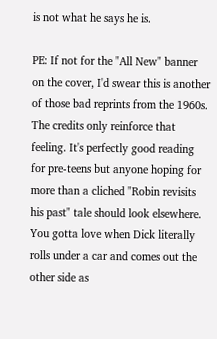is not what he says he is.

PE: If not for the "All New" banner on the cover, I'd swear this is another of those bad reprints from the 1960s. The credits only reinforce that feeling. It's perfectly good reading for pre-teens but anyone hoping for more than a cliched "Robin revisits his past" tale should look elsewhere. You gotta love when Dick literally rolls under a car and comes out the other side as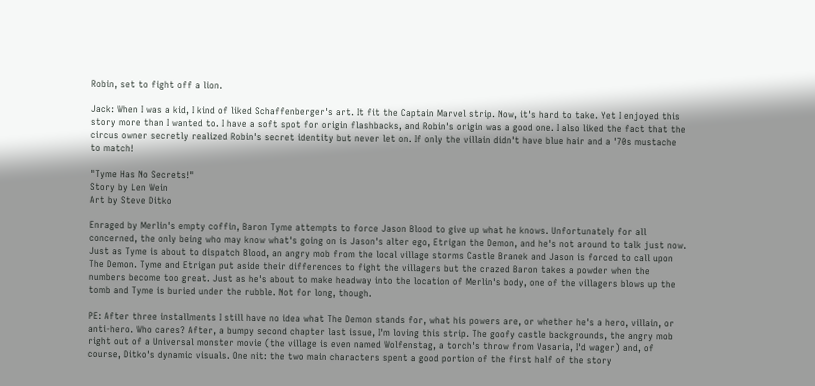Robin, set to fight off a lion.

Jack: When I was a kid, I kind of liked Schaffenberger's art. It fit the Captain Marvel strip. Now, it's hard to take. Yet I enjoyed this story more than I wanted to. I have a soft spot for origin flashbacks, and Robin's origin was a good one. I also liked the fact that the circus owner secretly realized Robin's secret identity but never let on. If only the villain didn't have blue hair and a '70s mustache to match!

"Tyme Has No Secrets!"
Story by Len Wein
Art by Steve Ditko

Enraged by Merlin's empty coffin, Baron Tyme attempts to force Jason Blood to give up what he knows. Unfortunately for all concerned, the only being who may know what's going on is Jason's alter ego, Etrigan the Demon, and he's not around to talk just now. Just as Tyme is about to dispatch Blood, an angry mob from the local village storms Castle Branek and Jason is forced to call upon The Demon. Tyme and Etrigan put aside their differences to fight the villagers but the crazed Baron takes a powder when the numbers become too great. Just as he's about to make headway into the location of Merlin's body, one of the villagers blows up the tomb and Tyme is buried under the rubble. Not for long, though.

PE: After three installments I still have no idea what The Demon stands for, what his powers are, or whether he's a hero, villain, or anti-hero. Who cares? After, a bumpy second chapter last issue, I'm loving this strip. The goofy castle backgrounds, the angry mob right out of a Universal monster movie (the village is even named Wolfenstag, a torch's throw from Vasaria, I'd wager) and, of course, Ditko's dynamic visuals. One nit: the two main characters spent a good portion of the first half of the story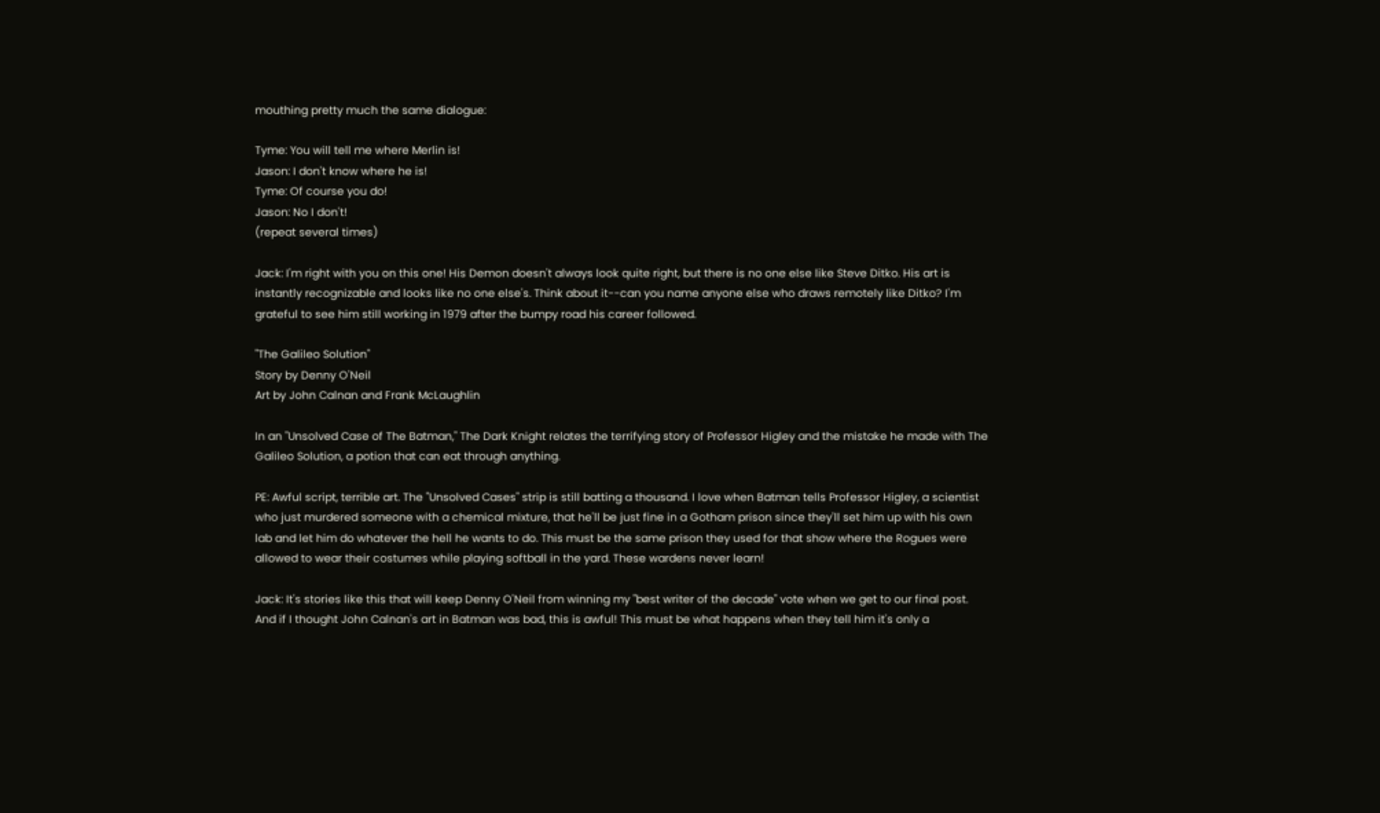mouthing pretty much the same dialogue:

Tyme: You will tell me where Merlin is!
Jason: I don't know where he is!
Tyme: Of course you do!
Jason: No I don't!
(repeat several times)

Jack: I'm right with you on this one! His Demon doesn't always look quite right, but there is no one else like Steve Ditko. His art is instantly recognizable and looks like no one else's. Think about it--can you name anyone else who draws remotely like Ditko? I'm grateful to see him still working in 1979 after the bumpy road his career followed.

"The Galileo Solution"
Story by Denny O'Neil
Art by John Calnan and Frank McLaughlin

In an "Unsolved Case of The Batman," The Dark Knight relates the terrifying story of Professor Higley and the mistake he made with The Galileo Solution, a potion that can eat through anything.

PE: Awful script, terrible art. The "Unsolved Cases" strip is still batting a thousand. I love when Batman tells Professor Higley, a scientist who just murdered someone with a chemical mixture, that he'll be just fine in a Gotham prison since they'll set him up with his own lab and let him do whatever the hell he wants to do. This must be the same prison they used for that show where the Rogues were allowed to wear their costumes while playing softball in the yard. These wardens never learn!

Jack: It's stories like this that will keep Denny O'Neil from winning my "best writer of the decade" vote when we get to our final post. And if I thought John Calnan's art in Batman was bad, this is awful! This must be what happens when they tell him it's only a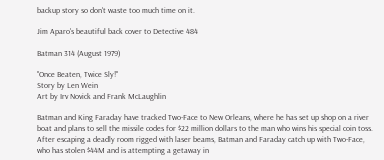backup story so don't waste too much time on it.

Jim Aparo's beautiful back cover to Detective 484

Batman 314 (August 1979)

"Once Beaten, Twice Sly!"
Story by Len Wein
Art by Irv Novick and Frank McLaughlin

Batman and King Faraday have tracked Two-Face to New Orleans, where he has set up shop on a river boat and plans to sell the missile codes for $22 million dollars to the man who wins his special coin toss. After escaping a deadly room rigged with laser beams, Batman and Faraday catch up with Two-Face, who has stolen $44M and is attempting a getaway in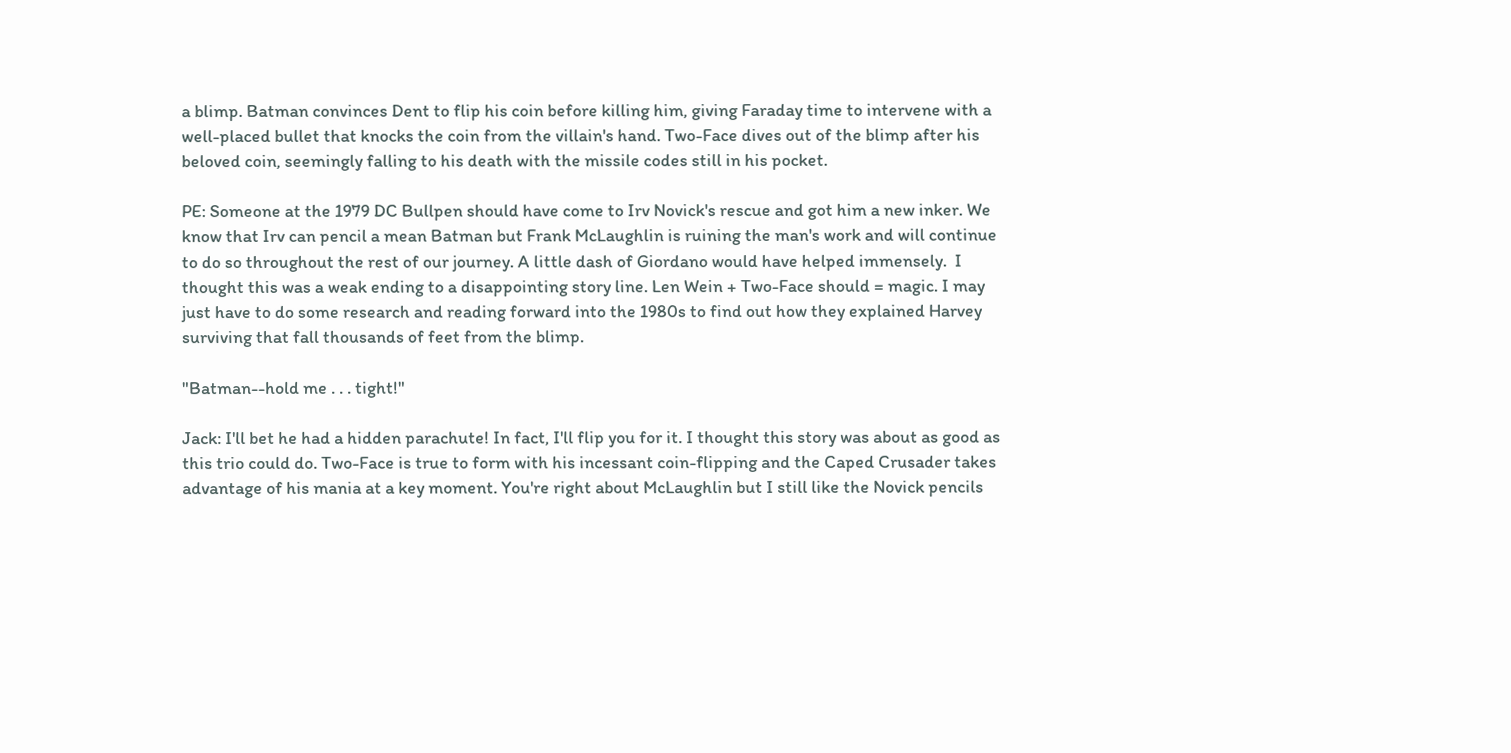a blimp. Batman convinces Dent to flip his coin before killing him, giving Faraday time to intervene with a well-placed bullet that knocks the coin from the villain's hand. Two-Face dives out of the blimp after his beloved coin, seemingly falling to his death with the missile codes still in his pocket.

PE: Someone at the 1979 DC Bullpen should have come to Irv Novick's rescue and got him a new inker. We know that Irv can pencil a mean Batman but Frank McLaughlin is ruining the man's work and will continue to do so throughout the rest of our journey. A little dash of Giordano would have helped immensely.  I thought this was a weak ending to a disappointing story line. Len Wein + Two-Face should = magic. I may just have to do some research and reading forward into the 1980s to find out how they explained Harvey surviving that fall thousands of feet from the blimp.

"Batman--hold me . . . tight!"

Jack: I'll bet he had a hidden parachute! In fact, I'll flip you for it. I thought this story was about as good as this trio could do. Two-Face is true to form with his incessant coin-flipping and the Caped Crusader takes advantage of his mania at a key moment. You're right about McLaughlin but I still like the Novick pencils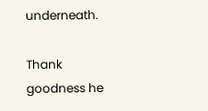underneath.

Thank goodness he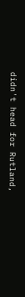didn't head for Rutland,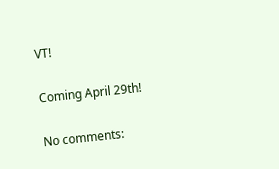VT!

Coming April 29th!

No comments: